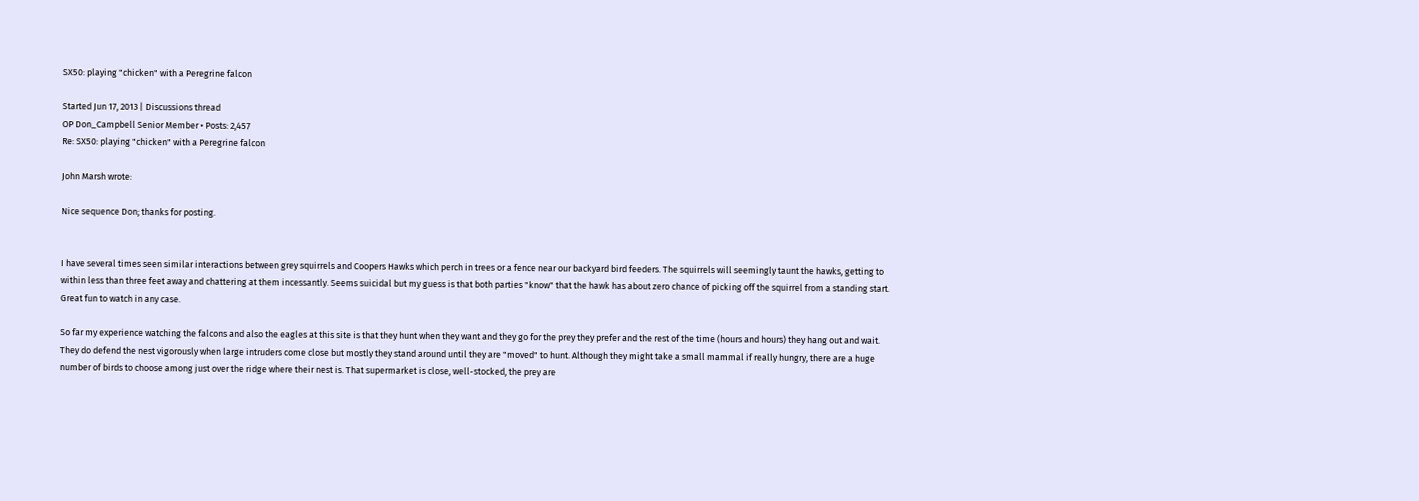SX50: playing "chicken" with a Peregrine falcon

Started Jun 17, 2013 | Discussions thread
OP Don_Campbell Senior Member • Posts: 2,457
Re: SX50: playing "chicken" with a Peregrine falcon

John Marsh wrote:

Nice sequence Don; thanks for posting.


I have several times seen similar interactions between grey squirrels and Coopers Hawks which perch in trees or a fence near our backyard bird feeders. The squirrels will seemingly taunt the hawks, getting to within less than three feet away and chattering at them incessantly. Seems suicidal but my guess is that both parties "know" that the hawk has about zero chance of picking off the squirrel from a standing start. Great fun to watch in any case.

So far my experience watching the falcons and also the eagles at this site is that they hunt when they want and they go for the prey they prefer and the rest of the time (hours and hours) they hang out and wait. They do defend the nest vigorously when large intruders come close but mostly they stand around until they are "moved" to hunt. Although they might take a small mammal if really hungry, there are a huge number of birds to choose among just over the ridge where their nest is. That supermarket is close, well-stocked, the prey are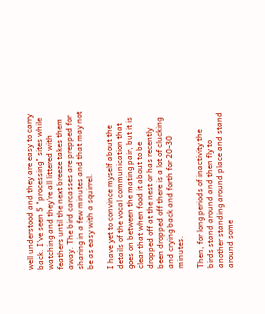well understood and they are easy to carry back. I've seen 5 "processing" sites while watching and they're all littered with feathers until the next breeze takes them away. The bird carcasses are prepped for sharing in a few minutes and that may not be as easy with a squirrel.

I have yet to convince myself about the details of the vocal communication that goes on between the mating pair, but it is clear that when food it about to be dropped off at the nest or has recently been dropped off there is a lot of clucking and crying back and forth for 20-30 minutes.

Then, for long periods of inactivity the birds stand around and then fly to another standing around place and stand around some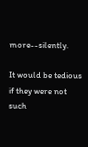more--silently.

It would be tedious if they were not such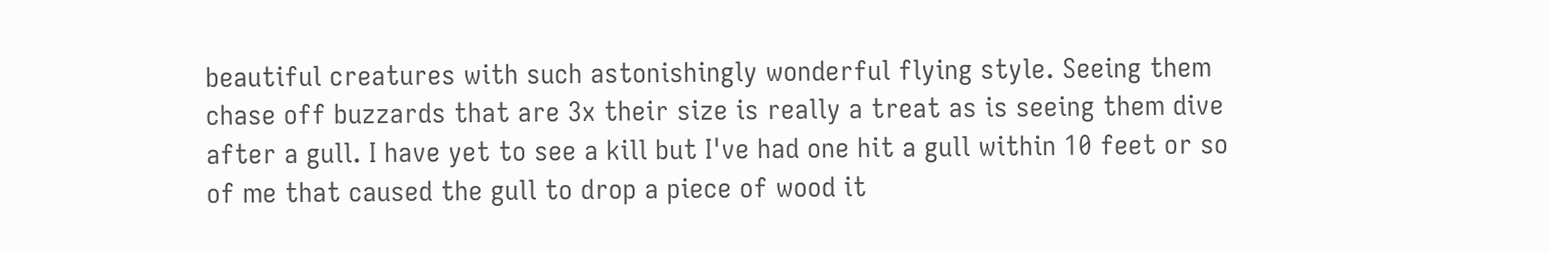beautiful creatures with such astonishingly wonderful flying style. Seeing them chase off buzzards that are 3x their size is really a treat as is seeing them dive after a gull. I have yet to see a kill but I've had one hit a gull within 10 feet or so of me that caused the gull to drop a piece of wood it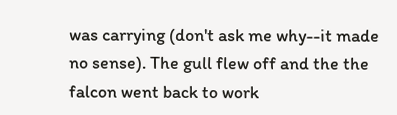was carrying (don't ask me why--it made no sense). The gull flew off and the the falcon went back to work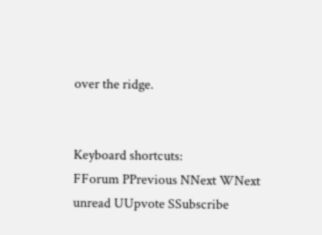over the ridge.


Keyboard shortcuts:
FForum PPrevious NNext WNext unread UUpvote SSubscribe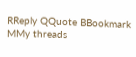RReply QQuote BBookmark MMy threads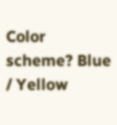Color scheme? Blue / Yellow